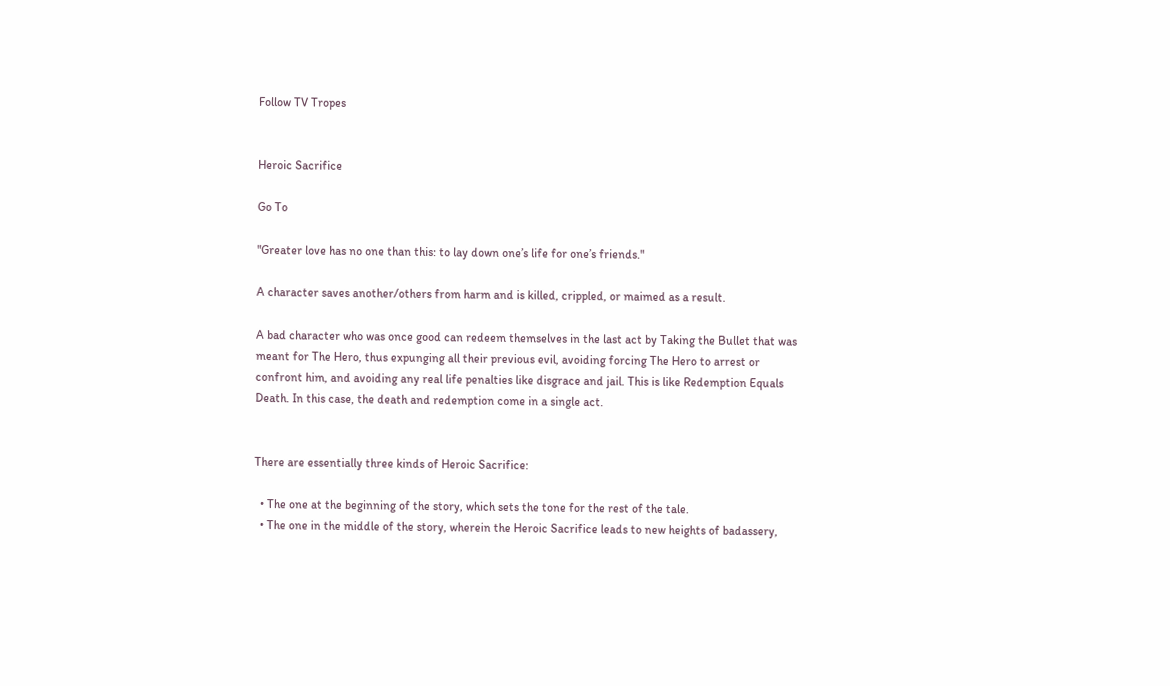Follow TV Tropes


Heroic Sacrifice

Go To

"Greater love has no one than this: to lay down one’s life for one’s friends."

A character saves another/others from harm and is killed, crippled, or maimed as a result.

A bad character who was once good can redeem themselves in the last act by Taking the Bullet that was meant for The Hero, thus expunging all their previous evil, avoiding forcing The Hero to arrest or confront him, and avoiding any real life penalties like disgrace and jail. This is like Redemption Equals Death. In this case, the death and redemption come in a single act.


There are essentially three kinds of Heroic Sacrifice:

  • The one at the beginning of the story, which sets the tone for the rest of the tale.
  • The one in the middle of the story, wherein the Heroic Sacrifice leads to new heights of badassery,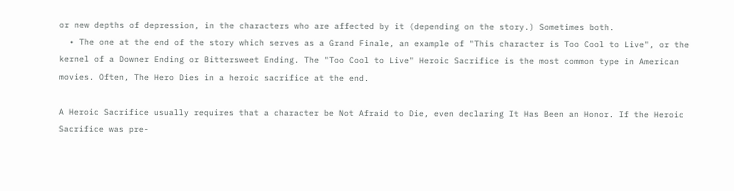or new depths of depression, in the characters who are affected by it (depending on the story.) Sometimes both.
  • The one at the end of the story which serves as a Grand Finale, an example of "This character is Too Cool to Live", or the kernel of a Downer Ending or Bittersweet Ending. The "Too Cool to Live" Heroic Sacrifice is the most common type in American movies. Often, The Hero Dies in a heroic sacrifice at the end.

A Heroic Sacrifice usually requires that a character be Not Afraid to Die, even declaring It Has Been an Honor. If the Heroic Sacrifice was pre-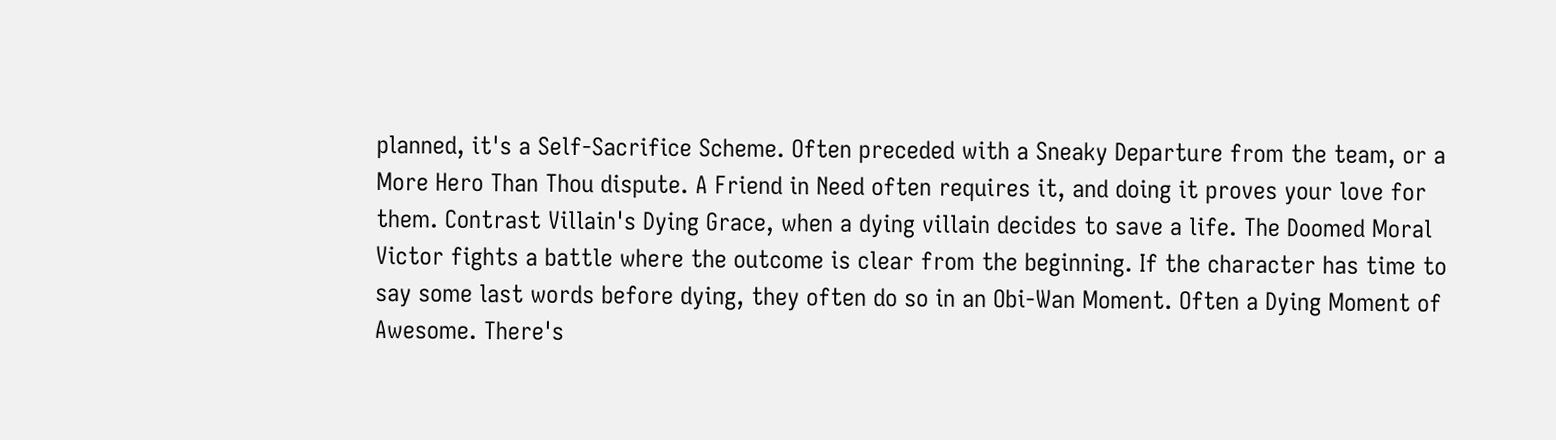planned, it's a Self-Sacrifice Scheme. Often preceded with a Sneaky Departure from the team, or a More Hero Than Thou dispute. A Friend in Need often requires it, and doing it proves your love for them. Contrast Villain's Dying Grace, when a dying villain decides to save a life. The Doomed Moral Victor fights a battle where the outcome is clear from the beginning. If the character has time to say some last words before dying, they often do so in an Obi-Wan Moment. Often a Dying Moment of Awesome. There's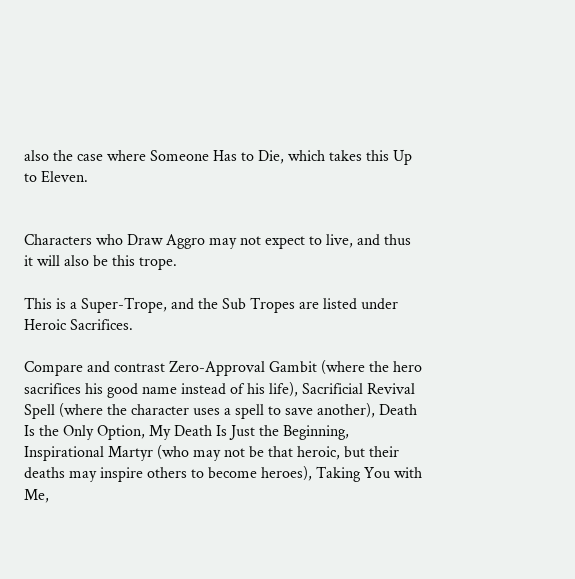also the case where Someone Has to Die, which takes this Up to Eleven.


Characters who Draw Aggro may not expect to live, and thus it will also be this trope.

This is a Super-Trope, and the Sub Tropes are listed under Heroic Sacrifices.

Compare and contrast Zero-Approval Gambit (where the hero sacrifices his good name instead of his life), Sacrificial Revival Spell (where the character uses a spell to save another), Death Is the Only Option, My Death Is Just the Beginning, Inspirational Martyr (who may not be that heroic, but their deaths may inspire others to become heroes), Taking You with Me,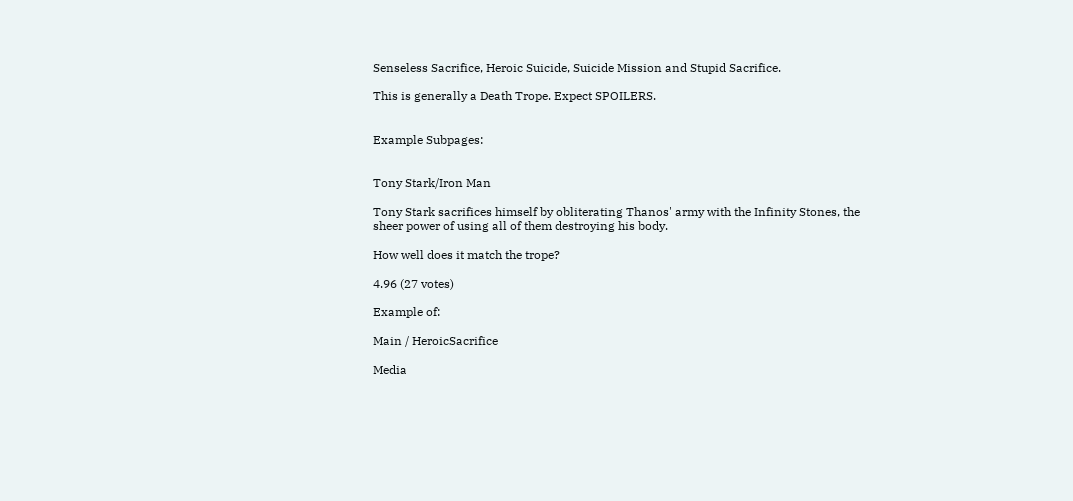Senseless Sacrifice, Heroic Suicide, Suicide Mission and Stupid Sacrifice.

This is generally a Death Trope. Expect SPOILERS.


Example Subpages:


Tony Stark/Iron Man

Tony Stark sacrifices himself by obliterating Thanos' army with the Infinity Stones, the sheer power of using all of them destroying his body.

How well does it match the trope?

4.96 (27 votes)

Example of:

Main / HeroicSacrifice

Media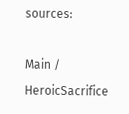sources:

Main / HeroicSacrifice